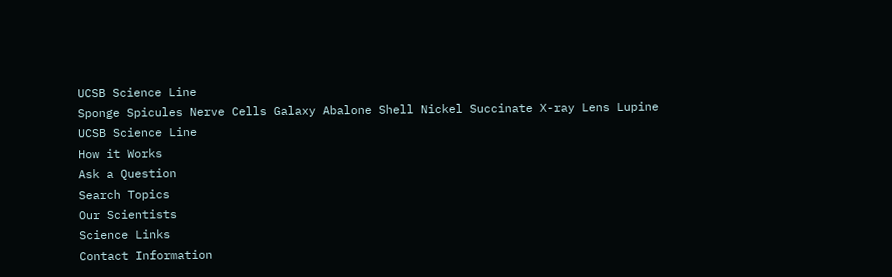UCSB Science Line
Sponge Spicules Nerve Cells Galaxy Abalone Shell Nickel Succinate X-ray Lens Lupine
UCSB Science Line
How it Works
Ask a Question
Search Topics
Our Scientists
Science Links
Contact Information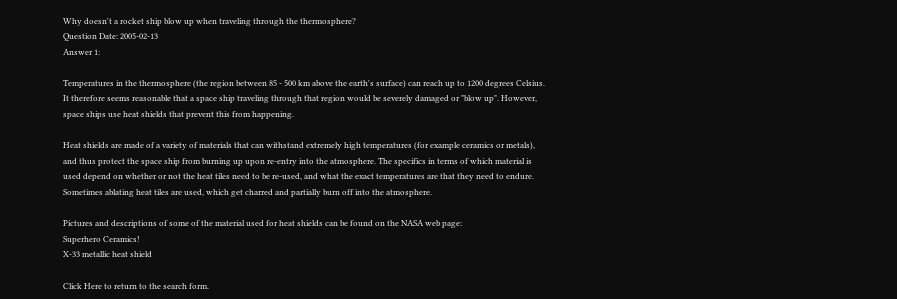Why doesn't a rocket ship blow up when traveling through the thermosphere?
Question Date: 2005-02-13
Answer 1:

Temperatures in the thermosphere (the region between 85 - 500 km above the earth's surface) can reach up to 1200 degrees Celsius. It therefore seems reasonable that a space ship traveling through that region would be severely damaged or "blow up". However, space ships use heat shields that prevent this from happening.

Heat shields are made of a variety of materials that can withstand extremely high temperatures (for example ceramics or metals), and thus protect the space ship from burning up upon re-entry into the atmosphere. The specifics in terms of which material is used depend on whether or not the heat tiles need to be re-used, and what the exact temperatures are that they need to endure. Sometimes ablating heat tiles are used, which get charred and partially burn off into the atmosphere.

Pictures and descriptions of some of the material used for heat shields can be found on the NASA web page:
Superhero Ceramics!
X-33 metallic heat shield

Click Here to return to the search form.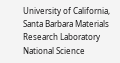University of California, Santa Barbara Materials Research Laboratory National Science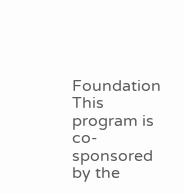Foundation
This program is co-sponsored by the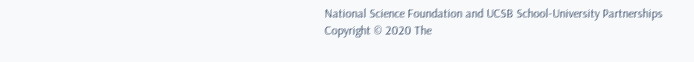National Science Foundation and UCSB School-University Partnerships
Copyright © 2020 The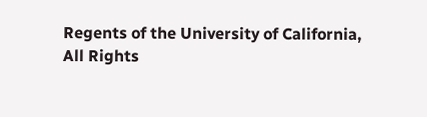Regents of the University of California,
All Rights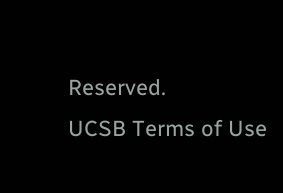Reserved.
UCSB Terms of Use